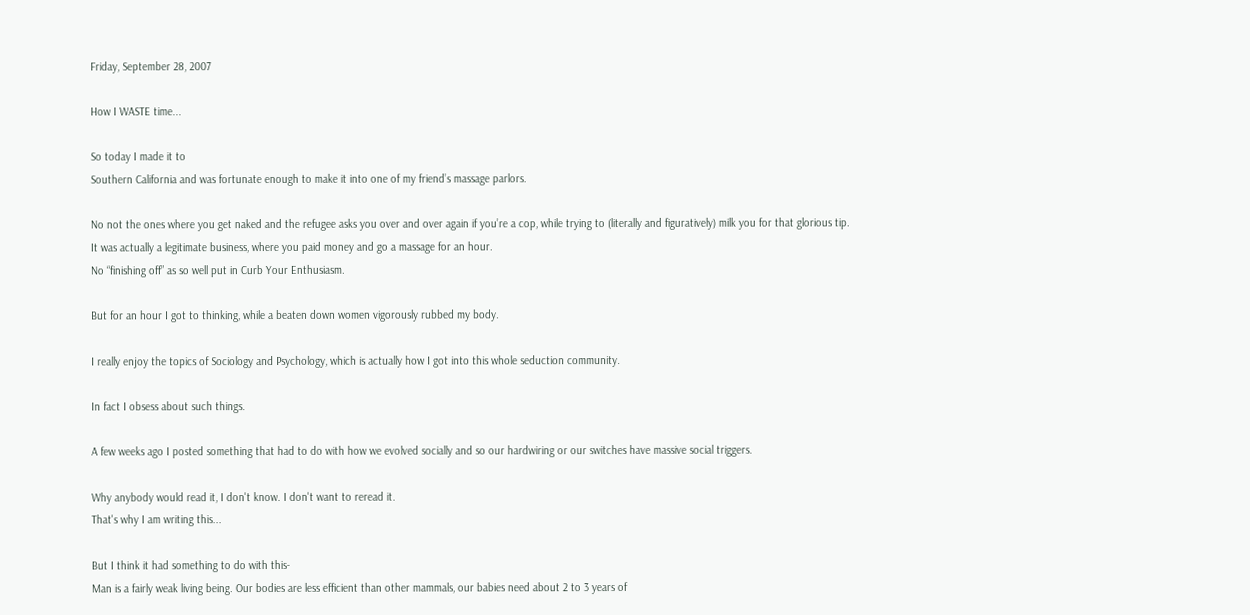Friday, September 28, 2007

How I WASTE time...

So today I made it to
Southern California and was fortunate enough to make it into one of my friend’s massage parlors.

No not the ones where you get naked and the refugee asks you over and over again if you’re a cop, while trying to (literally and figuratively) milk you for that glorious tip.
It was actually a legitimate business, where you paid money and go a massage for an hour.
No “finishing off” as so well put in Curb Your Enthusiasm.

But for an hour I got to thinking, while a beaten down women vigorously rubbed my body.

I really enjoy the topics of Sociology and Psychology, which is actually how I got into this whole seduction community.

In fact I obsess about such things.

A few weeks ago I posted something that had to do with how we evolved socially and so our hardwiring or our switches have massive social triggers.

Why anybody would read it, I don't know. I don't want to reread it.
That's why I am writing this...

But I think it had something to do with this-
Man is a fairly weak living being. Our bodies are less efficient than other mammals, our babies need about 2 to 3 years of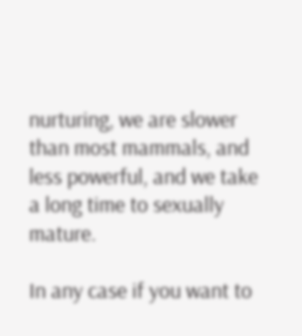nurturing, we are slower than most mammals, and less powerful, and we take a long time to sexually mature.

In any case if you want to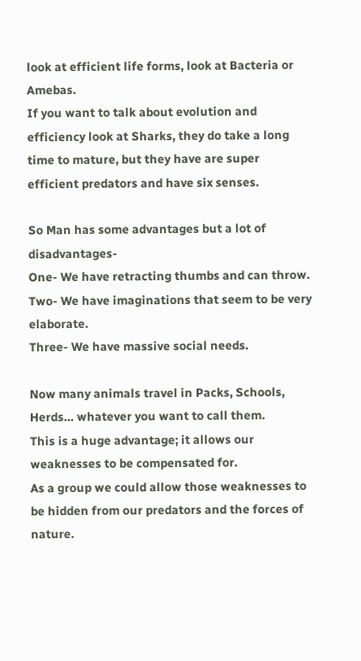look at efficient life forms, look at Bacteria or Amebas.
If you want to talk about evolution and efficiency look at Sharks, they do take a long time to mature, but they have are super efficient predators and have six senses.

So Man has some advantages but a lot of disadvantages-
One- We have retracting thumbs and can throw.
Two- We have imaginations that seem to be very elaborate.
Three- We have massive social needs.

Now many animals travel in Packs, Schools, Herds… whatever you want to call them.
This is a huge advantage; it allows our weaknesses to be compensated for.
As a group we could allow those weaknesses to be hidden from our predators and the forces of nature.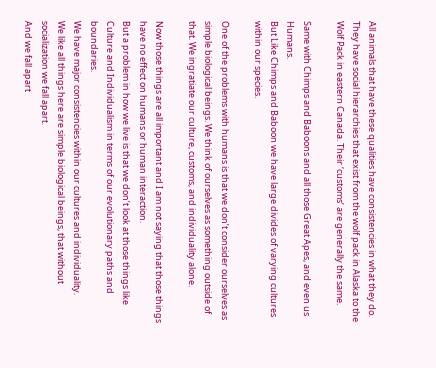All animals that have these qualities have consistencies in what they do. They have social hierarchies that exist from the wolf pack in Alaska to the Wolf Pack in eastern Canada. Their ‘customs’ are generally the same.

Same with Chimps and Baboons and all those Great Apes, and even us Humans.
But Like Chimps and Baboon we have large divides of varying cultures within our species.

One of the problems with humans is that we don’t consider ourselves as simple biological beings. We think of ourselves as something outside of that. We ingratiate our culture, customs, and individuality alone.

Now those things are all important and I am not saying that those things have no effect on humans or human interaction.
But a problem in how we live is that we don’t look at those things like Culture and Individualism in terms of our evolutionary paths and boundaries.
We have major consistencies within our cultures and individuality.
We like all things here are simple biological beings, that without socialization we fall apart.
And we fall apart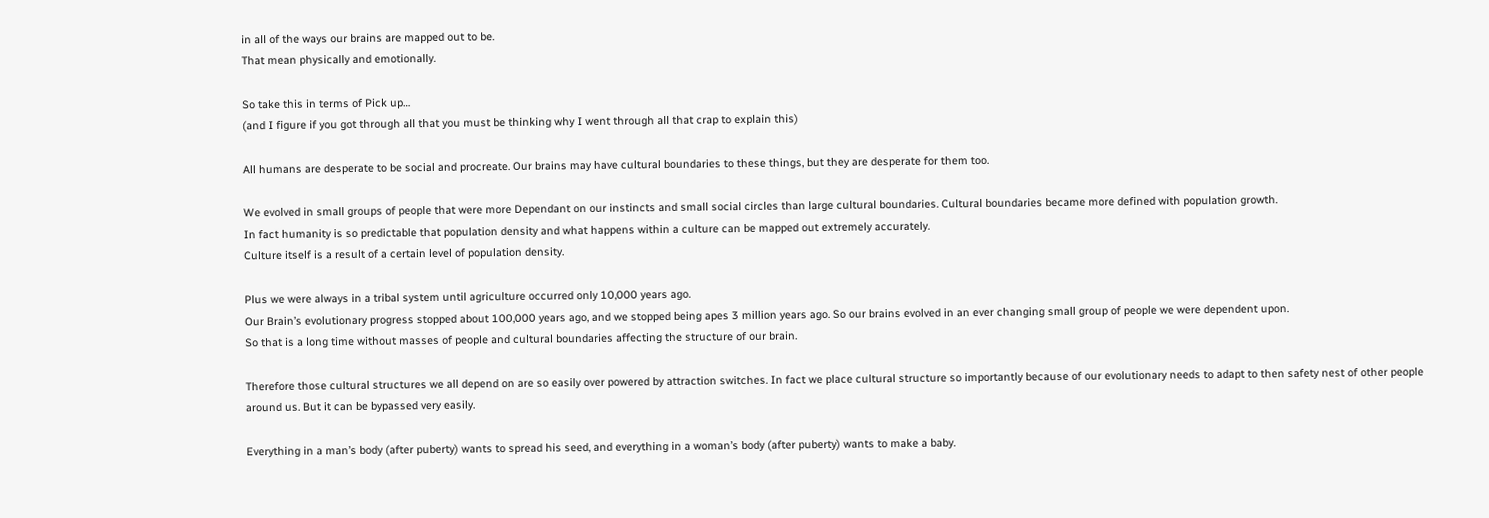in all of the ways our brains are mapped out to be.
That mean physically and emotionally.

So take this in terms of Pick up…
(and I figure if you got through all that you must be thinking why I went through all that crap to explain this)

All humans are desperate to be social and procreate. Our brains may have cultural boundaries to these things, but they are desperate for them too.

We evolved in small groups of people that were more Dependant on our instincts and small social circles than large cultural boundaries. Cultural boundaries became more defined with population growth.
In fact humanity is so predictable that population density and what happens within a culture can be mapped out extremely accurately.
Culture itself is a result of a certain level of population density.

Plus we were always in a tribal system until agriculture occurred only 10,000 years ago.
Our Brain’s evolutionary progress stopped about 100,000 years ago, and we stopped being apes 3 million years ago. So our brains evolved in an ever changing small group of people we were dependent upon.
So that is a long time without masses of people and cultural boundaries affecting the structure of our brain.

Therefore those cultural structures we all depend on are so easily over powered by attraction switches. In fact we place cultural structure so importantly because of our evolutionary needs to adapt to then safety nest of other people around us. But it can be bypassed very easily.

Everything in a man’s body (after puberty) wants to spread his seed, and everything in a woman’s body (after puberty) wants to make a baby.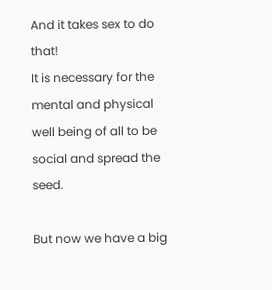And it takes sex to do that!
It is necessary for the mental and physical well being of all to be social and spread the seed.

But now we have a big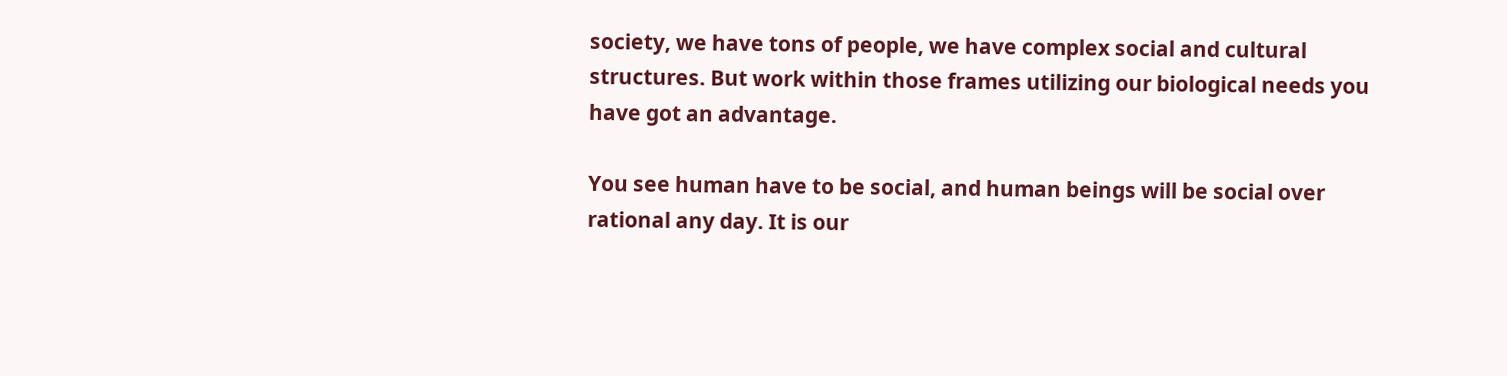society, we have tons of people, we have complex social and cultural structures. But work within those frames utilizing our biological needs you have got an advantage.

You see human have to be social, and human beings will be social over rational any day. It is our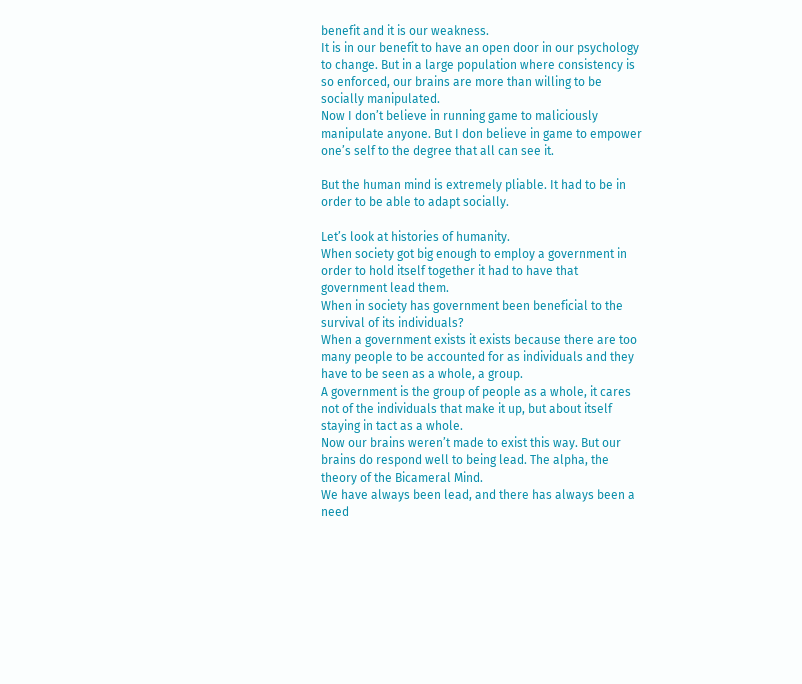benefit and it is our weakness.
It is in our benefit to have an open door in our psychology to change. But in a large population where consistency is so enforced, our brains are more than willing to be socially manipulated.
Now I don’t believe in running game to maliciously manipulate anyone. But I don believe in game to empower one’s self to the degree that all can see it.

But the human mind is extremely pliable. It had to be in order to be able to adapt socially.

Let’s look at histories of humanity.
When society got big enough to employ a government in order to hold itself together it had to have that government lead them.
When in society has government been beneficial to the survival of its individuals?
When a government exists it exists because there are too many people to be accounted for as individuals and they have to be seen as a whole, a group.
A government is the group of people as a whole, it cares not of the individuals that make it up, but about itself staying in tact as a whole.
Now our brains weren’t made to exist this way. But our brains do respond well to being lead. The alpha, the theory of the Bicameral Mind.
We have always been lead, and there has always been a need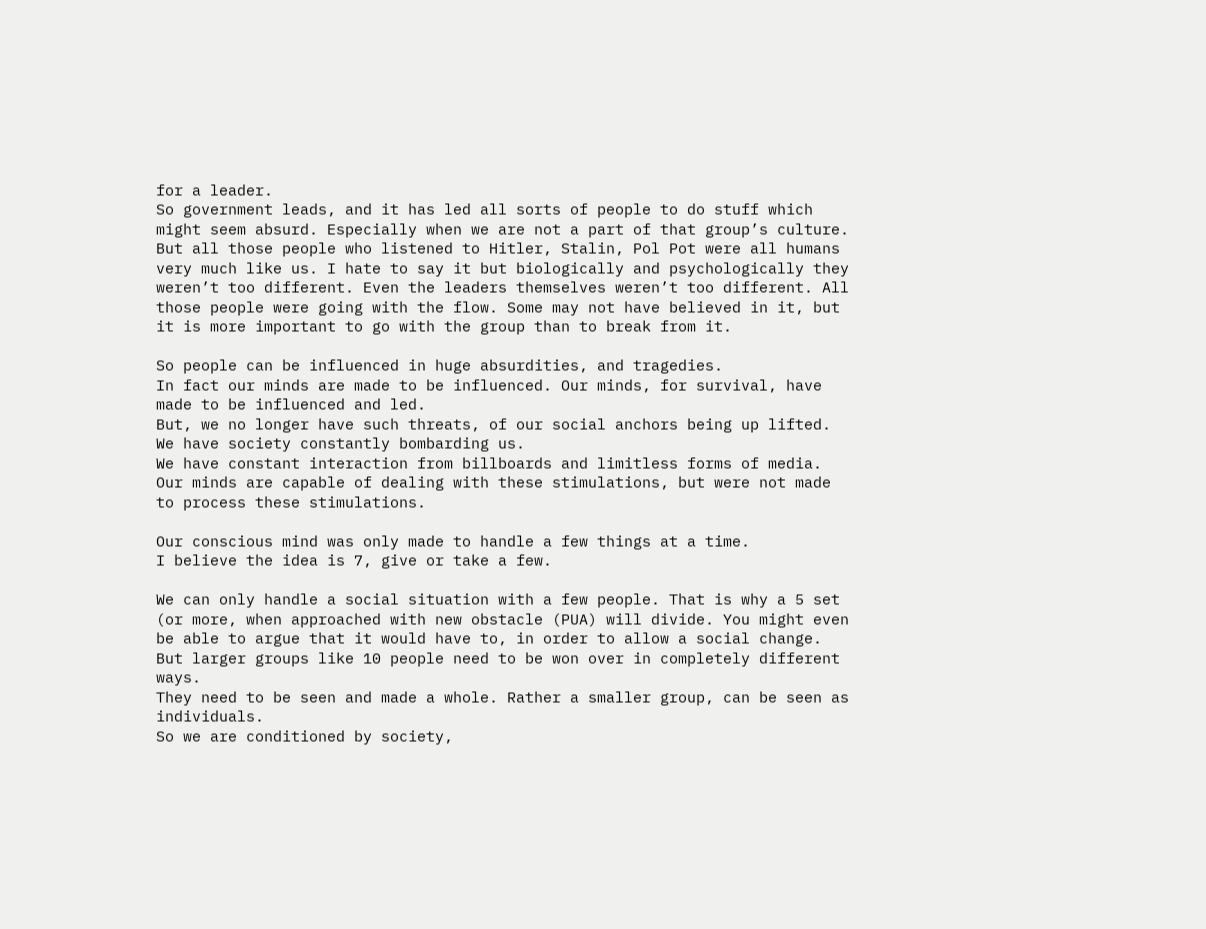for a leader.
So government leads, and it has led all sorts of people to do stuff which might seem absurd. Especially when we are not a part of that group’s culture. But all those people who listened to Hitler, Stalin, Pol Pot were all humans very much like us. I hate to say it but biologically and psychologically they weren’t too different. Even the leaders themselves weren’t too different. All those people were going with the flow. Some may not have believed in it, but it is more important to go with the group than to break from it.

So people can be influenced in huge absurdities, and tragedies.
In fact our minds are made to be influenced. Our minds, for survival, have made to be influenced and led.
But, we no longer have such threats, of our social anchors being up lifted. We have society constantly bombarding us.
We have constant interaction from billboards and limitless forms of media.
Our minds are capable of dealing with these stimulations, but were not made to process these stimulations.

Our conscious mind was only made to handle a few things at a time.
I believe the idea is 7, give or take a few.

We can only handle a social situation with a few people. That is why a 5 set (or more, when approached with new obstacle (PUA) will divide. You might even be able to argue that it would have to, in order to allow a social change.
But larger groups like 10 people need to be won over in completely different ways.
They need to be seen and made a whole. Rather a smaller group, can be seen as individuals.
So we are conditioned by society,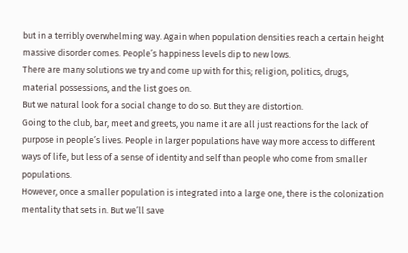but in a terribly overwhelming way. Again when population densities reach a certain height massive disorder comes. People’s happiness levels dip to new lows.
There are many solutions we try and come up with for this; religion, politics, drugs, material possessions, and the list goes on.
But we natural look for a social change to do so. But they are distortion.
Going to the club, bar, meet and greets, you name it are all just reactions for the lack of purpose in people’s lives. People in larger populations have way more access to different ways of life, but less of a sense of identity and self than people who come from smaller populations.
However, once a smaller population is integrated into a large one, there is the colonization mentality that sets in. But we’ll save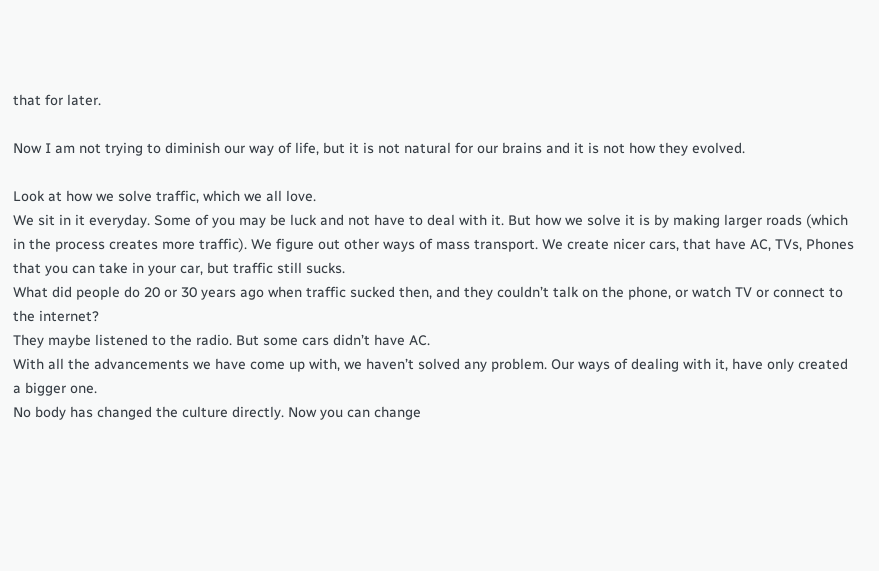that for later.

Now I am not trying to diminish our way of life, but it is not natural for our brains and it is not how they evolved.

Look at how we solve traffic, which we all love.
We sit in it everyday. Some of you may be luck and not have to deal with it. But how we solve it is by making larger roads (which in the process creates more traffic). We figure out other ways of mass transport. We create nicer cars, that have AC, TVs, Phones that you can take in your car, but traffic still sucks.
What did people do 20 or 30 years ago when traffic sucked then, and they couldn’t talk on the phone, or watch TV or connect to the internet?
They maybe listened to the radio. But some cars didn’t have AC.
With all the advancements we have come up with, we haven’t solved any problem. Our ways of dealing with it, have only created a bigger one.
No body has changed the culture directly. Now you can change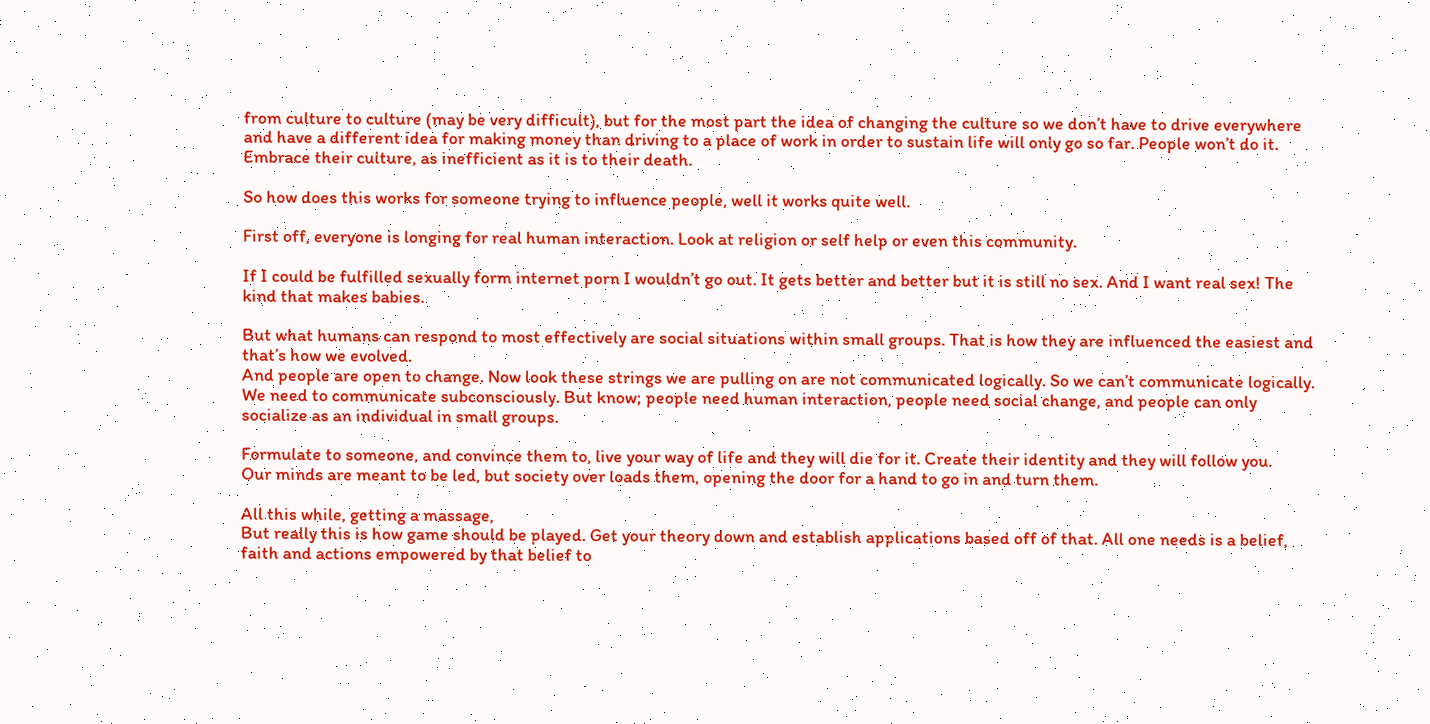from culture to culture (may be very difficult), but for the most part the idea of changing the culture so we don’t have to drive everywhere and have a different idea for making money than driving to a place of work in order to sustain life will only go so far. People won’t do it. Embrace their culture, as inefficient as it is to their death.

So how does this works for someone trying to influence people, well it works quite well.

First off, everyone is longing for real human interaction. Look at religion or self help or even this community.

If I could be fulfilled sexually form internet porn I wouldn’t go out. It gets better and better but it is still no sex. And I want real sex! The kind that makes babies.

But what humans can respond to most effectively are social situations within small groups. That is how they are influenced the easiest and that’s how we evolved.
And people are open to change. Now look these strings we are pulling on are not communicated logically. So we can’t communicate logically. We need to communicate subconsciously. But know; people need human interaction, people need social change, and people can only socialize as an individual in small groups.

Formulate to someone, and convince them to, live your way of life and they will die for it. Create their identity and they will follow you.
Our minds are meant to be led, but society over loads them, opening the door for a hand to go in and turn them.

All this while, getting a massage,
But really this is how game should be played. Get your theory down and establish applications based off of that. All one needs is a belief, faith and actions empowered by that belief to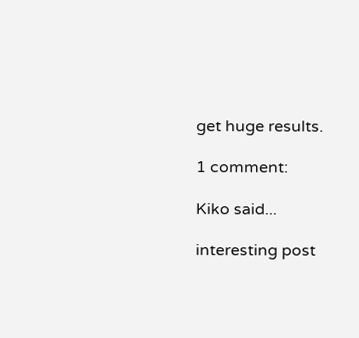get huge results.

1 comment:

Kiko said...

interesting post